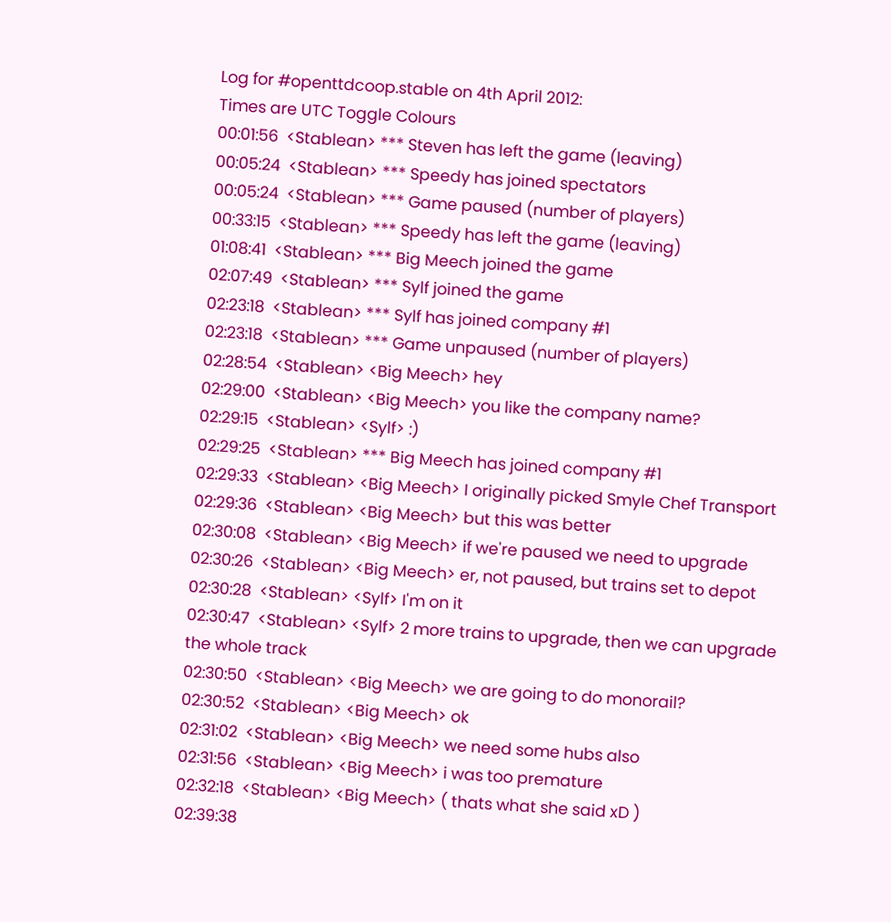Log for #openttdcoop.stable on 4th April 2012:
Times are UTC Toggle Colours
00:01:56  <Stablean> *** Steven has left the game (leaving)
00:05:24  <Stablean> *** Speedy has joined spectators
00:05:24  <Stablean> *** Game paused (number of players)
00:33:15  <Stablean> *** Speedy has left the game (leaving)
01:08:41  <Stablean> *** Big Meech joined the game
02:07:49  <Stablean> *** Sylf joined the game
02:23:18  <Stablean> *** Sylf has joined company #1
02:23:18  <Stablean> *** Game unpaused (number of players)
02:28:54  <Stablean> <Big Meech> hey
02:29:00  <Stablean> <Big Meech> you like the company name?
02:29:15  <Stablean> <Sylf> :)
02:29:25  <Stablean> *** Big Meech has joined company #1
02:29:33  <Stablean> <Big Meech> I originally picked Smyle Chef Transport
02:29:36  <Stablean> <Big Meech> but this was better
02:30:08  <Stablean> <Big Meech> if we're paused we need to upgrade
02:30:26  <Stablean> <Big Meech> er, not paused, but trains set to depot
02:30:28  <Stablean> <Sylf> I'm on it
02:30:47  <Stablean> <Sylf> 2 more trains to upgrade, then we can upgrade the whole track
02:30:50  <Stablean> <Big Meech> we are going to do monorail?
02:30:52  <Stablean> <Big Meech> ok
02:31:02  <Stablean> <Big Meech> we need some hubs also
02:31:56  <Stablean> <Big Meech> i was too premature
02:32:18  <Stablean> <Big Meech> ( thats what she said xD )
02:39:38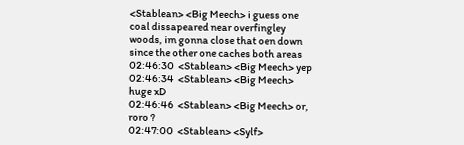<Stablean> <Big Meech> i guess one coal dissapeared near overfingley woods, im gonna close that oen down since the other one caches both areas
02:46:30  <Stablean> <Big Meech> yep
02:46:34  <Stablean> <Big Meech> huge xD
02:46:46  <Stablean> <Big Meech> or, roro ?
02:47:00  <Stablean> <Sylf>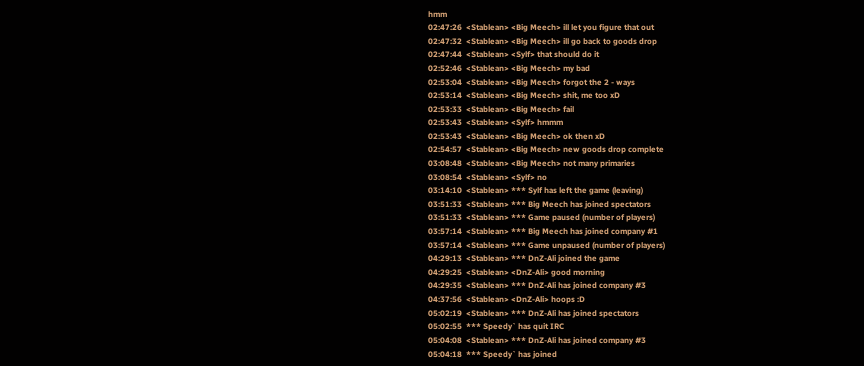hmm
02:47:26  <Stablean> <Big Meech> ill let you figure that out
02:47:32  <Stablean> <Big Meech> ill go back to goods drop
02:47:44  <Stablean> <Sylf> that should do it
02:52:46  <Stablean> <Big Meech> my bad
02:53:04  <Stablean> <Big Meech> forgot the 2 - ways
02:53:14  <Stablean> <Big Meech> shit, me too xD
02:53:33  <Stablean> <Big Meech> fail
02:53:43  <Stablean> <Sylf> hmmm
02:53:43  <Stablean> <Big Meech> ok then xD
02:54:57  <Stablean> <Big Meech> new goods drop complete
03:08:48  <Stablean> <Big Meech> not many primaries
03:08:54  <Stablean> <Sylf> no
03:14:10  <Stablean> *** Sylf has left the game (leaving)
03:51:33  <Stablean> *** Big Meech has joined spectators
03:51:33  <Stablean> *** Game paused (number of players)
03:57:14  <Stablean> *** Big Meech has joined company #1
03:57:14  <Stablean> *** Game unpaused (number of players)
04:29:13  <Stablean> *** DnZ-Ali joined the game
04:29:25  <Stablean> <DnZ-Ali> good morning
04:29:35  <Stablean> *** DnZ-Ali has joined company #3
04:37:56  <Stablean> <DnZ-Ali> hoops :D
05:02:19  <Stablean> *** DnZ-Ali has joined spectators
05:02:55  *** Speedy` has quit IRC
05:04:08  <Stablean> *** DnZ-Ali has joined company #3
05:04:18  *** Speedy` has joined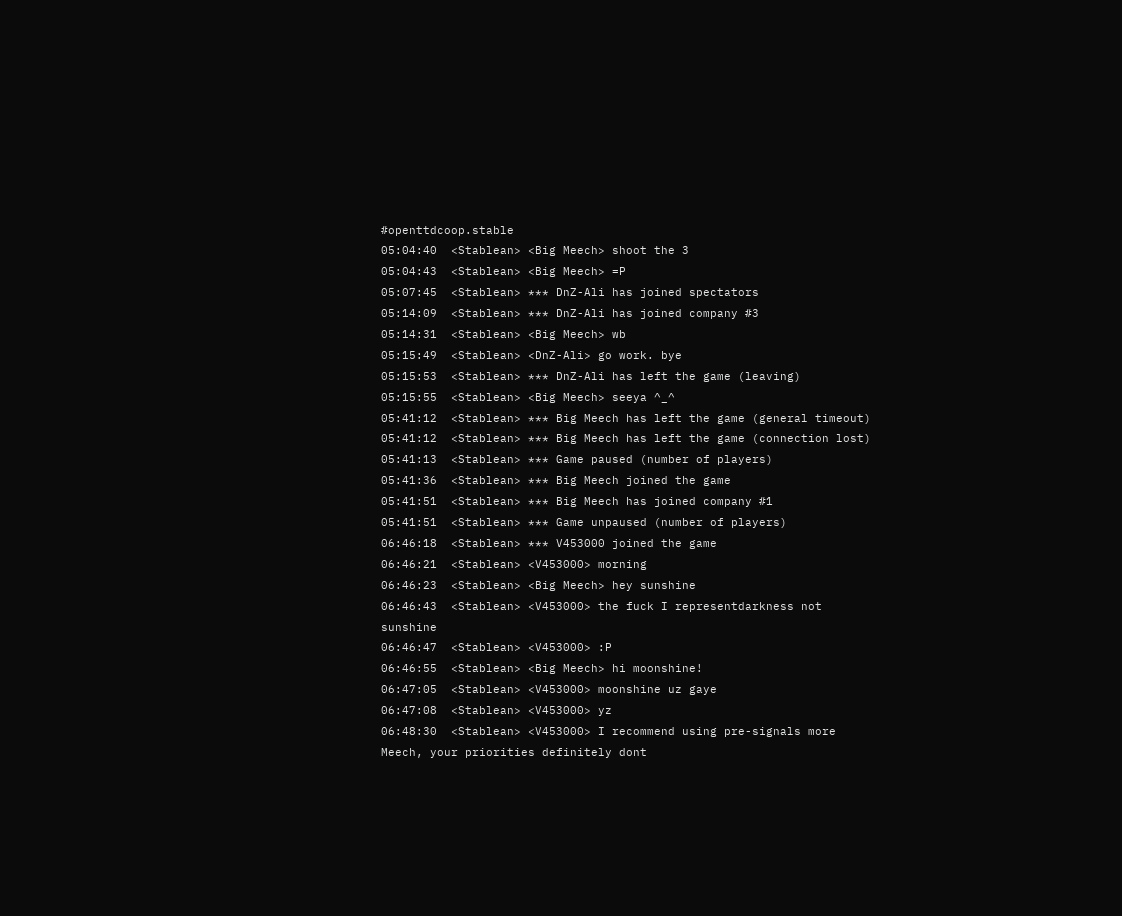#openttdcoop.stable
05:04:40  <Stablean> <Big Meech> shoot the 3
05:04:43  <Stablean> <Big Meech> =P
05:07:45  <Stablean> *** DnZ-Ali has joined spectators
05:14:09  <Stablean> *** DnZ-Ali has joined company #3
05:14:31  <Stablean> <Big Meech> wb
05:15:49  <Stablean> <DnZ-Ali> go work. bye
05:15:53  <Stablean> *** DnZ-Ali has left the game (leaving)
05:15:55  <Stablean> <Big Meech> seeya ^_^
05:41:12  <Stablean> *** Big Meech has left the game (general timeout)
05:41:12  <Stablean> *** Big Meech has left the game (connection lost)
05:41:13  <Stablean> *** Game paused (number of players)
05:41:36  <Stablean> *** Big Meech joined the game
05:41:51  <Stablean> *** Big Meech has joined company #1
05:41:51  <Stablean> *** Game unpaused (number of players)
06:46:18  <Stablean> *** V453000 joined the game
06:46:21  <Stablean> <V453000> morning
06:46:23  <Stablean> <Big Meech> hey sunshine
06:46:43  <Stablean> <V453000> the fuck I representdarkness not sunshine
06:46:47  <Stablean> <V453000> :P
06:46:55  <Stablean> <Big Meech> hi moonshine!
06:47:05  <Stablean> <V453000> moonshine uz gaye
06:47:08  <Stablean> <V453000> yz
06:48:30  <Stablean> <V453000> I recommend using pre-signals more Meech, your priorities definitely dont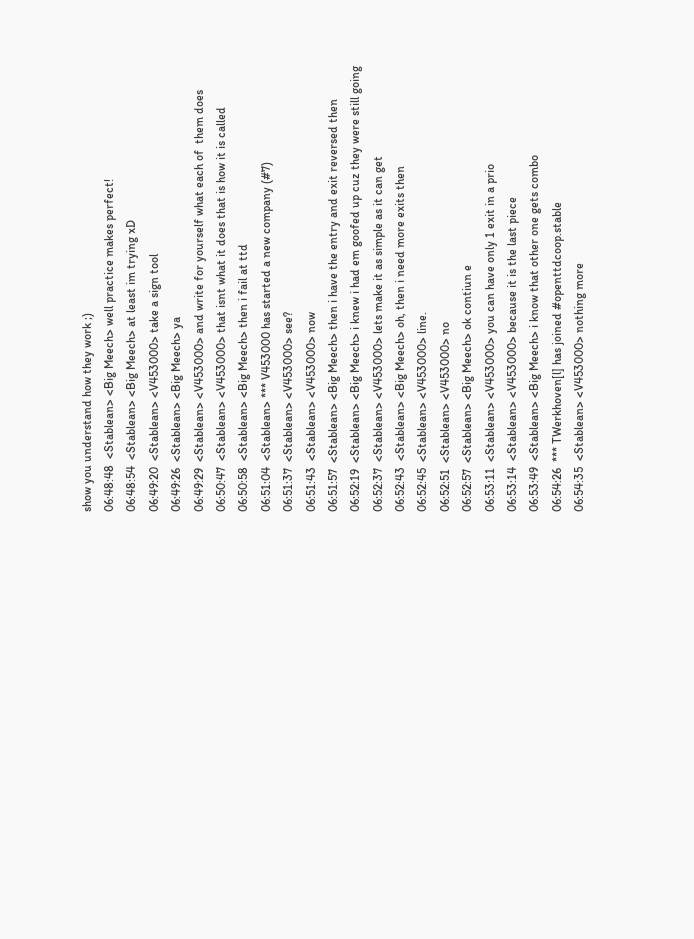show you understand how they work ;)
06:48:48  <Stablean> <Big Meech> well practice makes perfect!
06:48:54  <Stablean> <Big Meech> at least im trying xD
06:49:20  <Stablean> <V453000> take a sign tool
06:49:26  <Stablean> <Big Meech> ya
06:49:29  <Stablean> <V453000> and write for yourself what each of  them does
06:50:47  <Stablean> <V453000> that isnt what it does that is how it is called
06:50:58  <Stablean> <Big Meech> then i fail at ttd
06:51:04  <Stablean> *** V453000 has started a new company (#7)
06:51:37  <Stablean> <V453000> see?
06:51:43  <Stablean> <V453000> now
06:51:57  <Stablean> <Big Meech> then i have the entry and exit reversed then
06:52:19  <Stablean> <Big Meech> i knew i had em goofed up cuz they were still going
06:52:37  <Stablean> <V453000> lets make it as simple as it can get
06:52:43  <Stablean> <Big Meech> oh, then i need more exits then
06:52:45  <Stablean> <V453000> line.
06:52:51  <Stablean> <V453000> no
06:52:57  <Stablean> <Big Meech> ok contiun e
06:53:11  <Stablean> <V453000> you can have only 1 exit in a prio
06:53:14  <Stablean> <V453000> because it is the last piece
06:53:49  <Stablean> <Big Meech> i know that other one gets combo
06:54:26  *** TWerkhoven[l] has joined #openttdcoop.stable
06:54:35  <Stablean> <V453000> nothing more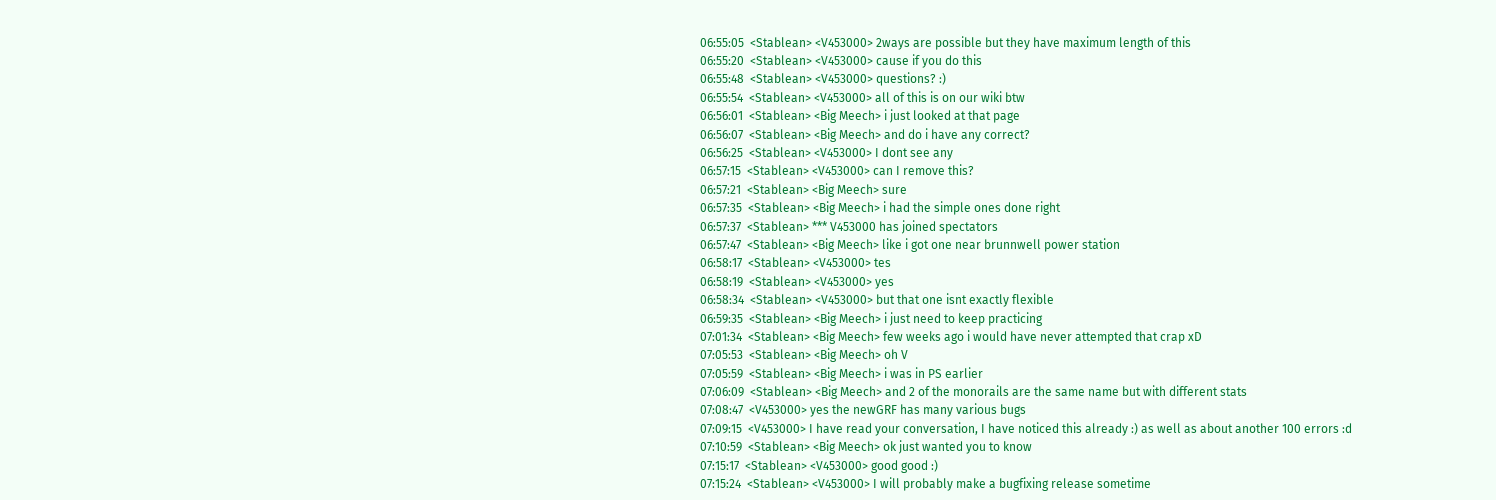06:55:05  <Stablean> <V453000> 2ways are possible but they have maximum length of this
06:55:20  <Stablean> <V453000> cause if you do this
06:55:48  <Stablean> <V453000> questions? :)
06:55:54  <Stablean> <V453000> all of this is on our wiki btw
06:56:01  <Stablean> <Big Meech> i just looked at that page
06:56:07  <Stablean> <Big Meech> and do i have any correct?
06:56:25  <Stablean> <V453000> I dont see any
06:57:15  <Stablean> <V453000> can I remove this?
06:57:21  <Stablean> <Big Meech> sure
06:57:35  <Stablean> <Big Meech> i had the simple ones done right
06:57:37  <Stablean> *** V453000 has joined spectators
06:57:47  <Stablean> <Big Meech> like i got one near brunnwell power station
06:58:17  <Stablean> <V453000> tes
06:58:19  <Stablean> <V453000> yes
06:58:34  <Stablean> <V453000> but that one isnt exactly flexible
06:59:35  <Stablean> <Big Meech> i just need to keep practicing
07:01:34  <Stablean> <Big Meech> few weeks ago i would have never attempted that crap xD
07:05:53  <Stablean> <Big Meech> oh V
07:05:59  <Stablean> <Big Meech> i was in PS earlier
07:06:09  <Stablean> <Big Meech> and 2 of the monorails are the same name but with different stats
07:08:47  <V453000> yes the newGRF has many various bugs
07:09:15  <V453000> I have read your conversation, I have noticed this already :) as well as about another 100 errors :d
07:10:59  <Stablean> <Big Meech> ok just wanted you to know
07:15:17  <Stablean> <V453000> good good :)
07:15:24  <Stablean> <V453000> I will probably make a bugfixing release sometime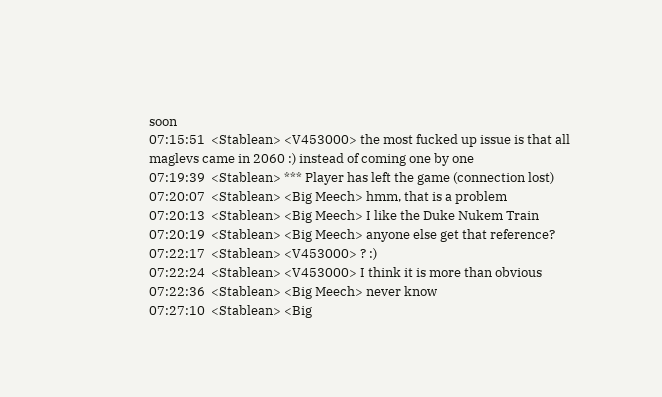soon
07:15:51  <Stablean> <V453000> the most fucked up issue is that all maglevs came in 2060 :) instead of coming one by one
07:19:39  <Stablean> *** Player has left the game (connection lost)
07:20:07  <Stablean> <Big Meech> hmm, that is a problem
07:20:13  <Stablean> <Big Meech> I like the Duke Nukem Train
07:20:19  <Stablean> <Big Meech> anyone else get that reference?
07:22:17  <Stablean> <V453000> ? :)
07:22:24  <Stablean> <V453000> I think it is more than obvious
07:22:36  <Stablean> <Big Meech> never know
07:27:10  <Stablean> <Big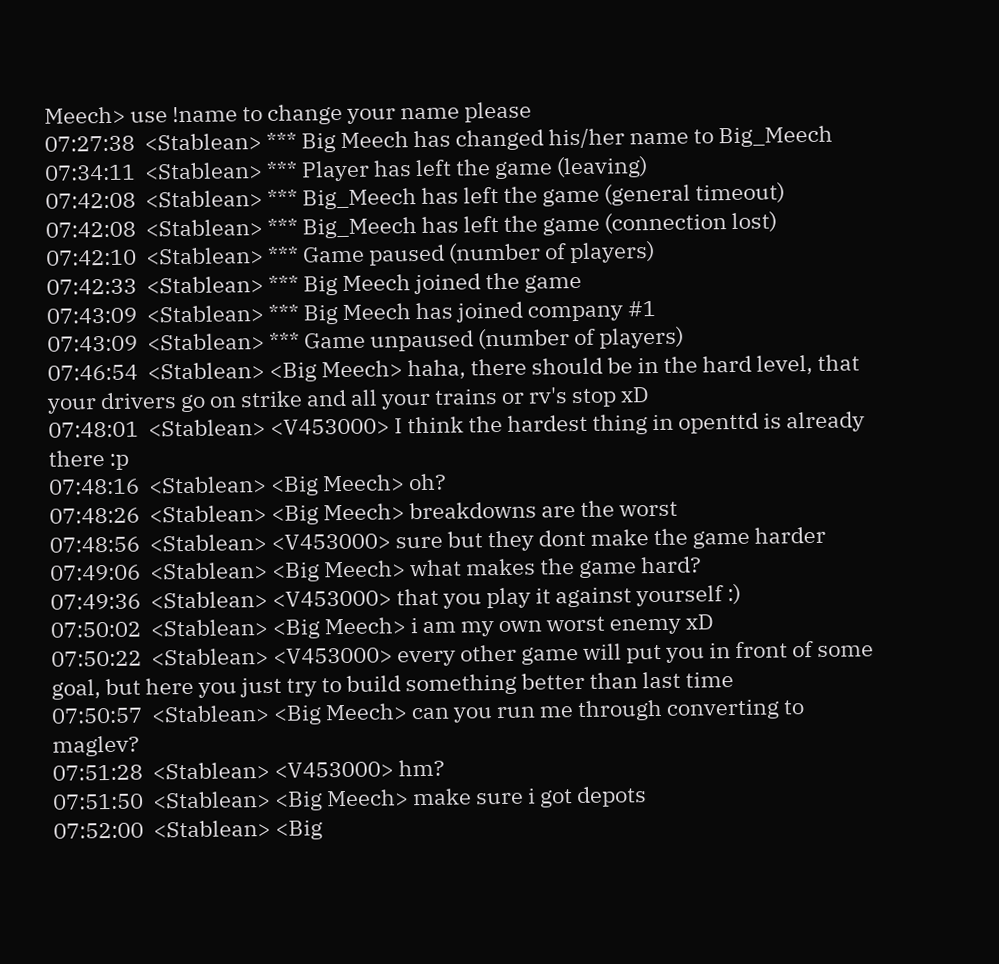Meech> use !name to change your name please
07:27:38  <Stablean> *** Big Meech has changed his/her name to Big_Meech
07:34:11  <Stablean> *** Player has left the game (leaving)
07:42:08  <Stablean> *** Big_Meech has left the game (general timeout)
07:42:08  <Stablean> *** Big_Meech has left the game (connection lost)
07:42:10  <Stablean> *** Game paused (number of players)
07:42:33  <Stablean> *** Big Meech joined the game
07:43:09  <Stablean> *** Big Meech has joined company #1
07:43:09  <Stablean> *** Game unpaused (number of players)
07:46:54  <Stablean> <Big Meech> haha, there should be in the hard level, that your drivers go on strike and all your trains or rv's stop xD
07:48:01  <Stablean> <V453000> I think the hardest thing in openttd is already there :p
07:48:16  <Stablean> <Big Meech> oh?
07:48:26  <Stablean> <Big Meech> breakdowns are the worst
07:48:56  <Stablean> <V453000> sure but they dont make the game harder
07:49:06  <Stablean> <Big Meech> what makes the game hard?
07:49:36  <Stablean> <V453000> that you play it against yourself :)
07:50:02  <Stablean> <Big Meech> i am my own worst enemy xD
07:50:22  <Stablean> <V453000> every other game will put you in front of some goal, but here you just try to build something better than last time
07:50:57  <Stablean> <Big Meech> can you run me through converting to maglev?
07:51:28  <Stablean> <V453000> hm?
07:51:50  <Stablean> <Big Meech> make sure i got depots
07:52:00  <Stablean> <Big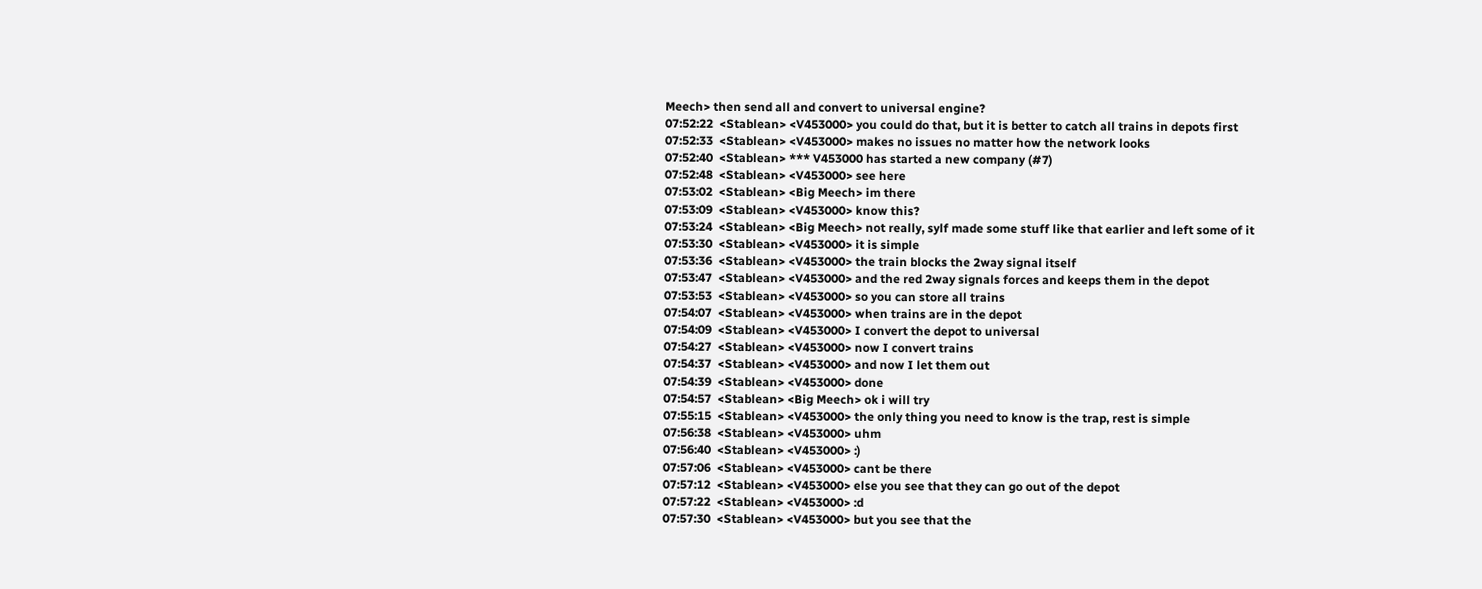Meech> then send all and convert to universal engine?
07:52:22  <Stablean> <V453000> you could do that, but it is better to catch all trains in depots first
07:52:33  <Stablean> <V453000> makes no issues no matter how the network looks
07:52:40  <Stablean> *** V453000 has started a new company (#7)
07:52:48  <Stablean> <V453000> see here
07:53:02  <Stablean> <Big Meech> im there
07:53:09  <Stablean> <V453000> know this?
07:53:24  <Stablean> <Big Meech> not really, sylf made some stuff like that earlier and left some of it
07:53:30  <Stablean> <V453000> it is simple
07:53:36  <Stablean> <V453000> the train blocks the 2way signal itself
07:53:47  <Stablean> <V453000> and the red 2way signals forces and keeps them in the depot
07:53:53  <Stablean> <V453000> so you can store all trains
07:54:07  <Stablean> <V453000> when trains are in the depot
07:54:09  <Stablean> <V453000> I convert the depot to universal
07:54:27  <Stablean> <V453000> now I convert trains
07:54:37  <Stablean> <V453000> and now I let them out
07:54:39  <Stablean> <V453000> done
07:54:57  <Stablean> <Big Meech> ok i will try
07:55:15  <Stablean> <V453000> the only thing you need to know is the trap, rest is simple
07:56:38  <Stablean> <V453000> uhm
07:56:40  <Stablean> <V453000> :)
07:57:06  <Stablean> <V453000> cant be there
07:57:12  <Stablean> <V453000> else you see that they can go out of the depot
07:57:22  <Stablean> <V453000> :d
07:57:30  <Stablean> <V453000> but you see that the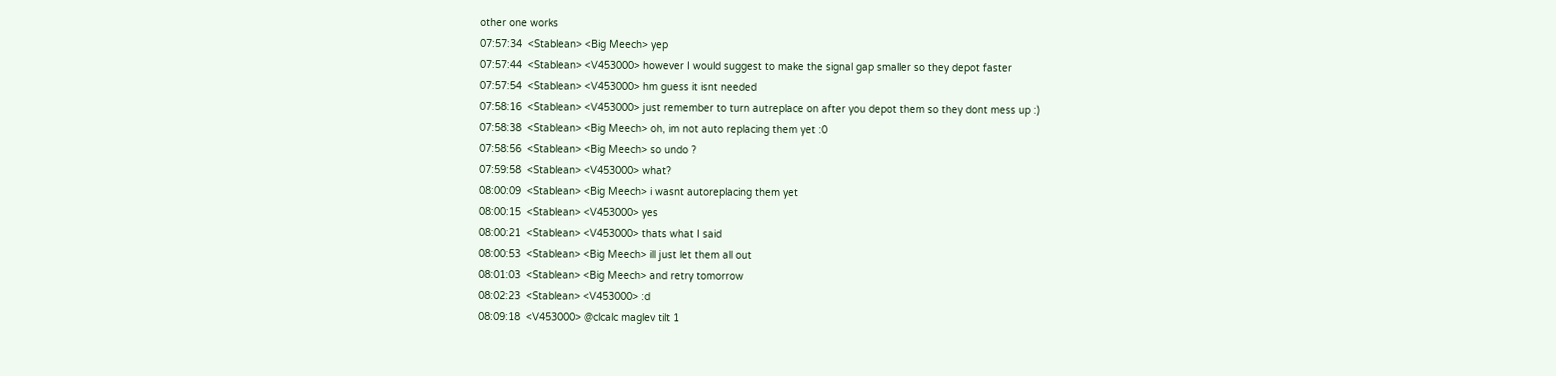other one works
07:57:34  <Stablean> <Big Meech> yep
07:57:44  <Stablean> <V453000> however I would suggest to make the signal gap smaller so they depot faster
07:57:54  <Stablean> <V453000> hm guess it isnt needed
07:58:16  <Stablean> <V453000> just remember to turn autreplace on after you depot them so they dont mess up :)
07:58:38  <Stablean> <Big Meech> oh, im not auto replacing them yet :0
07:58:56  <Stablean> <Big Meech> so undo ?
07:59:58  <Stablean> <V453000> what?
08:00:09  <Stablean> <Big Meech> i wasnt autoreplacing them yet
08:00:15  <Stablean> <V453000> yes
08:00:21  <Stablean> <V453000> thats what I said
08:00:53  <Stablean> <Big Meech> ill just let them all out
08:01:03  <Stablean> <Big Meech> and retry tomorrow
08:02:23  <Stablean> <V453000> :d
08:09:18  <V453000> @clcalc maglev tilt 1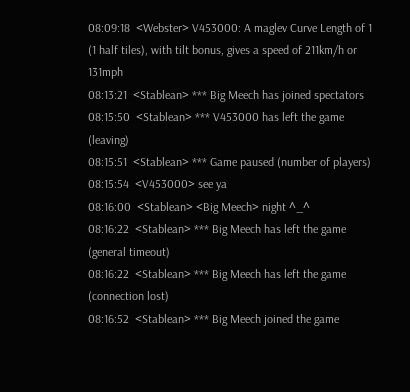08:09:18  <Webster> V453000: A maglev Curve Length of 1 (1 half tiles), with tilt bonus, gives a speed of 211km/h or 131mph
08:13:21  <Stablean> *** Big Meech has joined spectators
08:15:50  <Stablean> *** V453000 has left the game (leaving)
08:15:51  <Stablean> *** Game paused (number of players)
08:15:54  <V453000> see ya
08:16:00  <Stablean> <Big Meech> night ^_^
08:16:22  <Stablean> *** Big Meech has left the game (general timeout)
08:16:22  <Stablean> *** Big Meech has left the game (connection lost)
08:16:52  <Stablean> *** Big Meech joined the game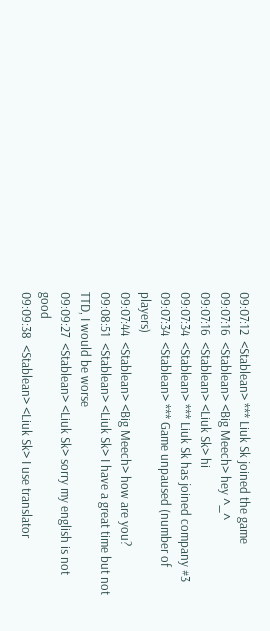09:07:12  <Stablean> *** Liuk Sk joined the game
09:07:16  <Stablean> <Big Meech> hey ^_^
09:07:16  <Stablean> <Liuk Sk> hi
09:07:34  <Stablean> *** Liuk Sk has joined company #3
09:07:34  <Stablean> *** Game unpaused (number of players)
09:07:44  <Stablean> <Big Meech> how are you?
09:08:51  <Stablean> <Liuk Sk> I have a great time but not TTD, I would be worse
09:09:27  <Stablean> <Liuk Sk> sorry my english is not good
09:09:38  <Stablean> <Liuk Sk> I use translator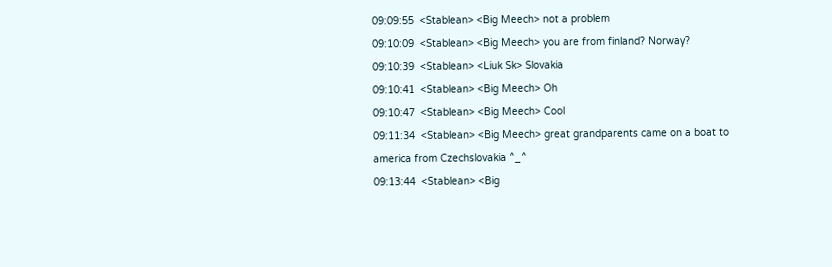09:09:55  <Stablean> <Big Meech> not a problem
09:10:09  <Stablean> <Big Meech> you are from finland? Norway?
09:10:39  <Stablean> <Liuk Sk> Slovakia
09:10:41  <Stablean> <Big Meech> Oh
09:10:47  <Stablean> <Big Meech> Cool
09:11:34  <Stablean> <Big Meech> great grandparents came on a boat to america from Czechslovakia ^_^
09:13:44  <Stablean> <Big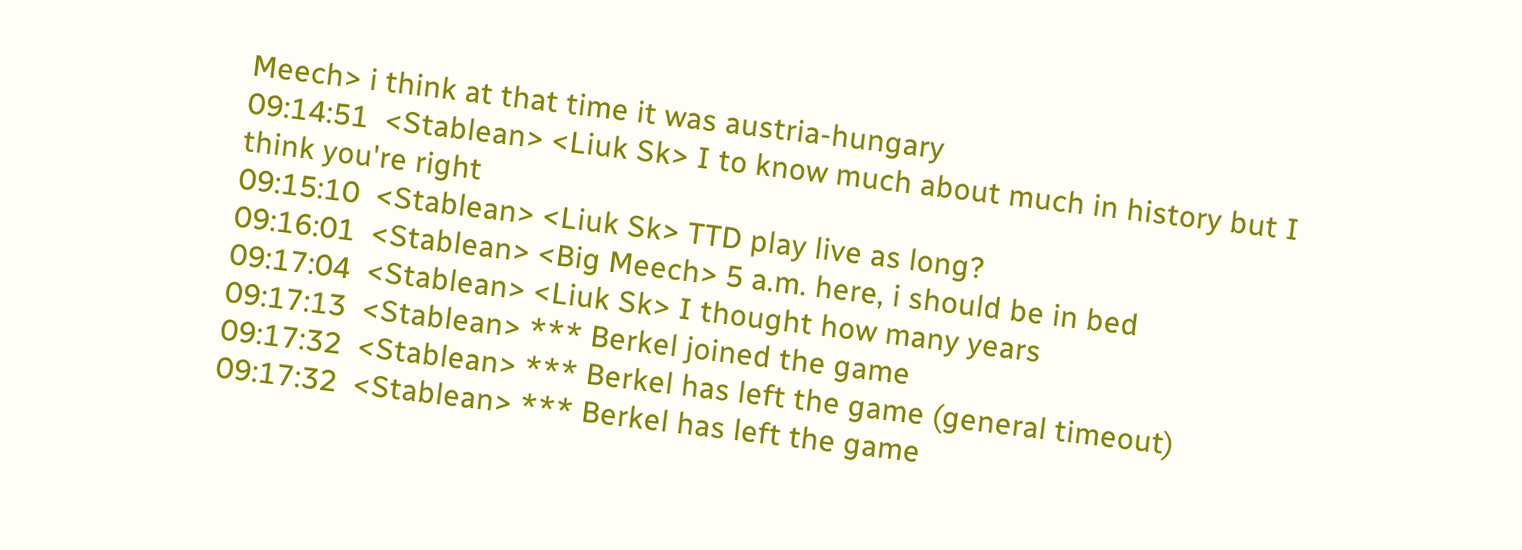Meech> i think at that time it was austria-hungary
09:14:51  <Stablean> <Liuk Sk> I to know much about much in history but I think you're right
09:15:10  <Stablean> <Liuk Sk> TTD play live as long?
09:16:01  <Stablean> <Big Meech> 5 a.m. here, i should be in bed
09:17:04  <Stablean> <Liuk Sk> I thought how many years
09:17:13  <Stablean> *** Berkel joined the game
09:17:32  <Stablean> *** Berkel has left the game (general timeout)
09:17:32  <Stablean> *** Berkel has left the game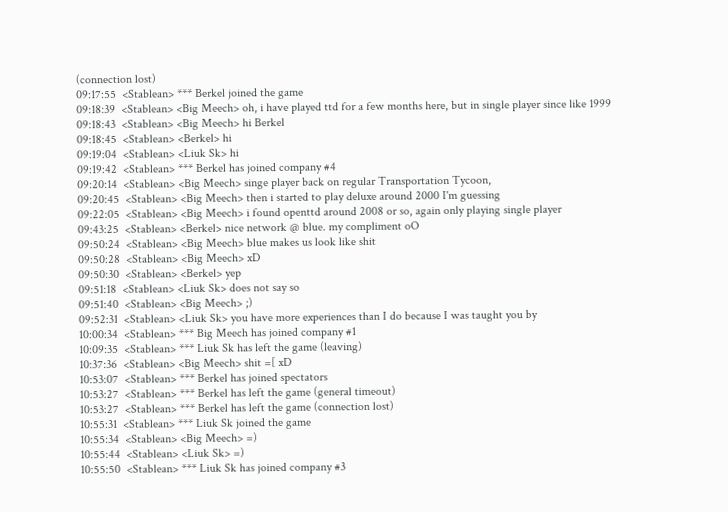(connection lost)
09:17:55  <Stablean> *** Berkel joined the game
09:18:39  <Stablean> <Big Meech> oh, i have played ttd for a few months here, but in single player since like 1999
09:18:43  <Stablean> <Big Meech> hi Berkel
09:18:45  <Stablean> <Berkel> hi
09:19:04  <Stablean> <Liuk Sk> hi
09:19:42  <Stablean> *** Berkel has joined company #4
09:20:14  <Stablean> <Big Meech> singe player back on regular Transportation Tycoon,
09:20:45  <Stablean> <Big Meech> then i started to play deluxe around 2000 I'm guessing
09:22:05  <Stablean> <Big Meech> i found openttd around 2008 or so, again only playing single player
09:43:25  <Stablean> <Berkel> nice network @ blue. my compliment oO
09:50:24  <Stablean> <Big Meech> blue makes us look like shit
09:50:28  <Stablean> <Big Meech> xD
09:50:30  <Stablean> <Berkel> yep
09:51:18  <Stablean> <Liuk Sk> does not say so
09:51:40  <Stablean> <Big Meech> ;)
09:52:31  <Stablean> <Liuk Sk> you have more experiences than I do because I was taught you by
10:00:34  <Stablean> *** Big Meech has joined company #1
10:09:35  <Stablean> *** Liuk Sk has left the game (leaving)
10:37:36  <Stablean> <Big Meech> shit =[ xD
10:53:07  <Stablean> *** Berkel has joined spectators
10:53:27  <Stablean> *** Berkel has left the game (general timeout)
10:53:27  <Stablean> *** Berkel has left the game (connection lost)
10:55:31  <Stablean> *** Liuk Sk joined the game
10:55:34  <Stablean> <Big Meech> =)
10:55:44  <Stablean> <Liuk Sk> =)
10:55:50  <Stablean> *** Liuk Sk has joined company #3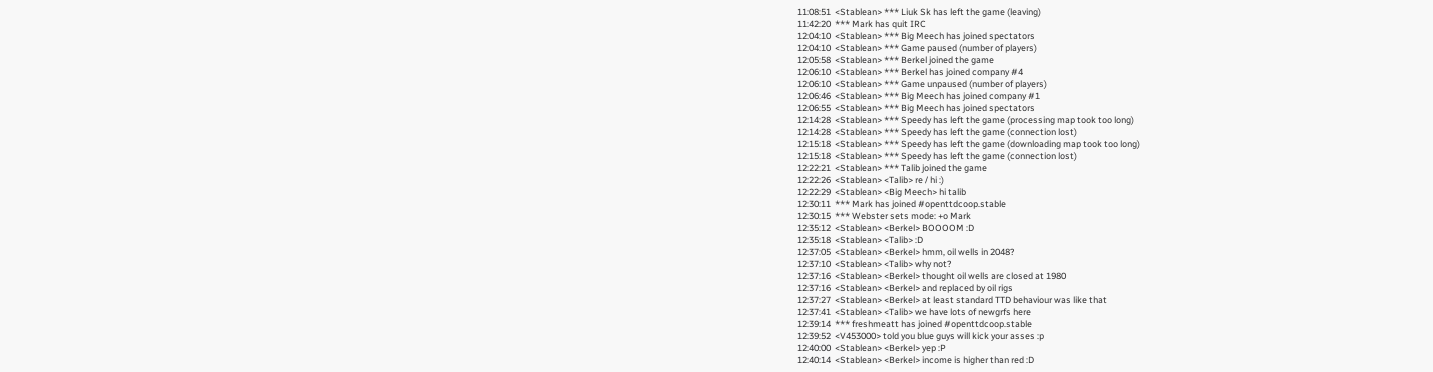11:08:51  <Stablean> *** Liuk Sk has left the game (leaving)
11:42:20  *** Mark has quit IRC
12:04:10  <Stablean> *** Big Meech has joined spectators
12:04:10  <Stablean> *** Game paused (number of players)
12:05:58  <Stablean> *** Berkel joined the game
12:06:10  <Stablean> *** Berkel has joined company #4
12:06:10  <Stablean> *** Game unpaused (number of players)
12:06:46  <Stablean> *** Big Meech has joined company #1
12:06:55  <Stablean> *** Big Meech has joined spectators
12:14:28  <Stablean> *** Speedy has left the game (processing map took too long)
12:14:28  <Stablean> *** Speedy has left the game (connection lost)
12:15:18  <Stablean> *** Speedy has left the game (downloading map took too long)
12:15:18  <Stablean> *** Speedy has left the game (connection lost)
12:22:21  <Stablean> *** Talib joined the game
12:22:26  <Stablean> <Talib> re / hi :)
12:22:29  <Stablean> <Big Meech> hi talib
12:30:11  *** Mark has joined #openttdcoop.stable
12:30:15  *** Webster sets mode: +o Mark
12:35:12  <Stablean> <Berkel> BOOOOM :D
12:35:18  <Stablean> <Talib> :D
12:37:05  <Stablean> <Berkel> hmm, oil wells in 2048?
12:37:10  <Stablean> <Talib> why not?
12:37:16  <Stablean> <Berkel> thought oil wells are closed at 1980
12:37:16  <Stablean> <Berkel> and replaced by oil rigs
12:37:27  <Stablean> <Berkel> at least standard TTD behaviour was like that
12:37:41  <Stablean> <Talib> we have lots of newgrfs here
12:39:14  *** freshmeatt has joined #openttdcoop.stable
12:39:52  <V453000> told you blue guys will kick your asses :p
12:40:00  <Stablean> <Berkel> yep :P
12:40:14  <Stablean> <Berkel> income is higher than red :D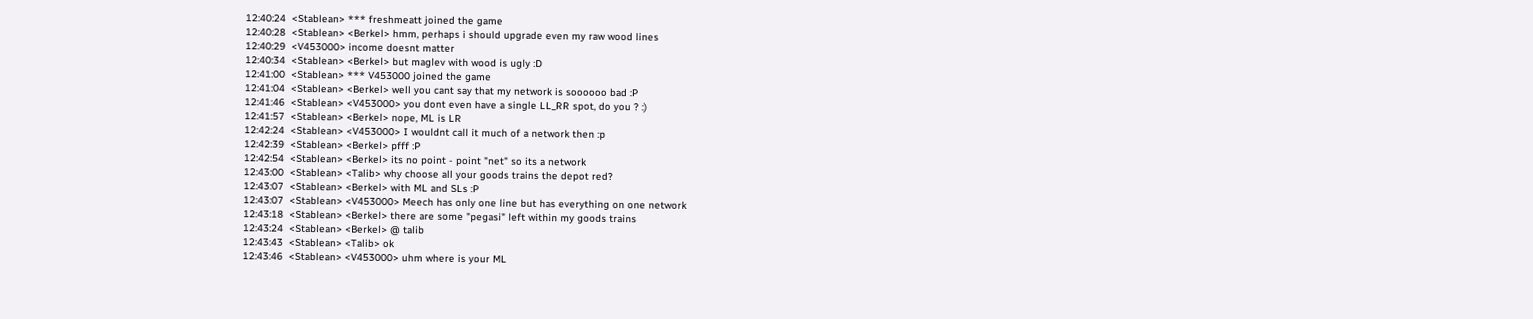12:40:24  <Stablean> *** freshmeatt joined the game
12:40:28  <Stablean> <Berkel> hmm, perhaps i should upgrade even my raw wood lines
12:40:29  <V453000> income doesnt matter
12:40:34  <Stablean> <Berkel> but maglev with wood is ugly :D
12:41:00  <Stablean> *** V453000 joined the game
12:41:04  <Stablean> <Berkel> well you cant say that my network is soooooo bad :P
12:41:46  <Stablean> <V453000> you dont even have a single LL_RR spot, do you ? :)
12:41:57  <Stablean> <Berkel> nope, ML is LR
12:42:24  <Stablean> <V453000> I wouldnt call it much of a network then :p
12:42:39  <Stablean> <Berkel> pfff :P
12:42:54  <Stablean> <Berkel> its no point - point "net" so its a network
12:43:00  <Stablean> <Talib> why choose all your goods trains the depot red?
12:43:07  <Stablean> <Berkel> with ML and SLs :P
12:43:07  <Stablean> <V453000> Meech has only one line but has everything on one network
12:43:18  <Stablean> <Berkel> there are some "pegasi" left within my goods trains
12:43:24  <Stablean> <Berkel> @ talib
12:43:43  <Stablean> <Talib> ok
12:43:46  <Stablean> <V453000> uhm where is your ML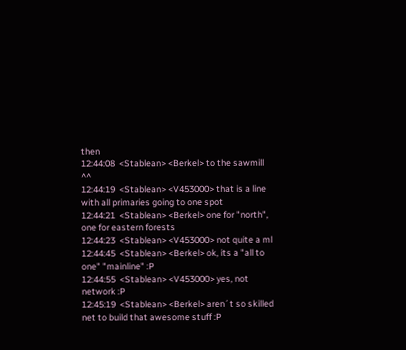then
12:44:08  <Stablean> <Berkel> to the sawmill ^^
12:44:19  <Stablean> <V453000> that is a line with all primaries going to one spot
12:44:21  <Stablean> <Berkel> one for "north", one for eastern forests
12:44:23  <Stablean> <V453000> not quite a ml
12:44:45  <Stablean> <Berkel> ok, its a "all to one" "mainline" :P
12:44:55  <Stablean> <V453000> yes, not network :P
12:45:19  <Stablean> <Berkel> aren´t so skilled net to build that awesome stuff :P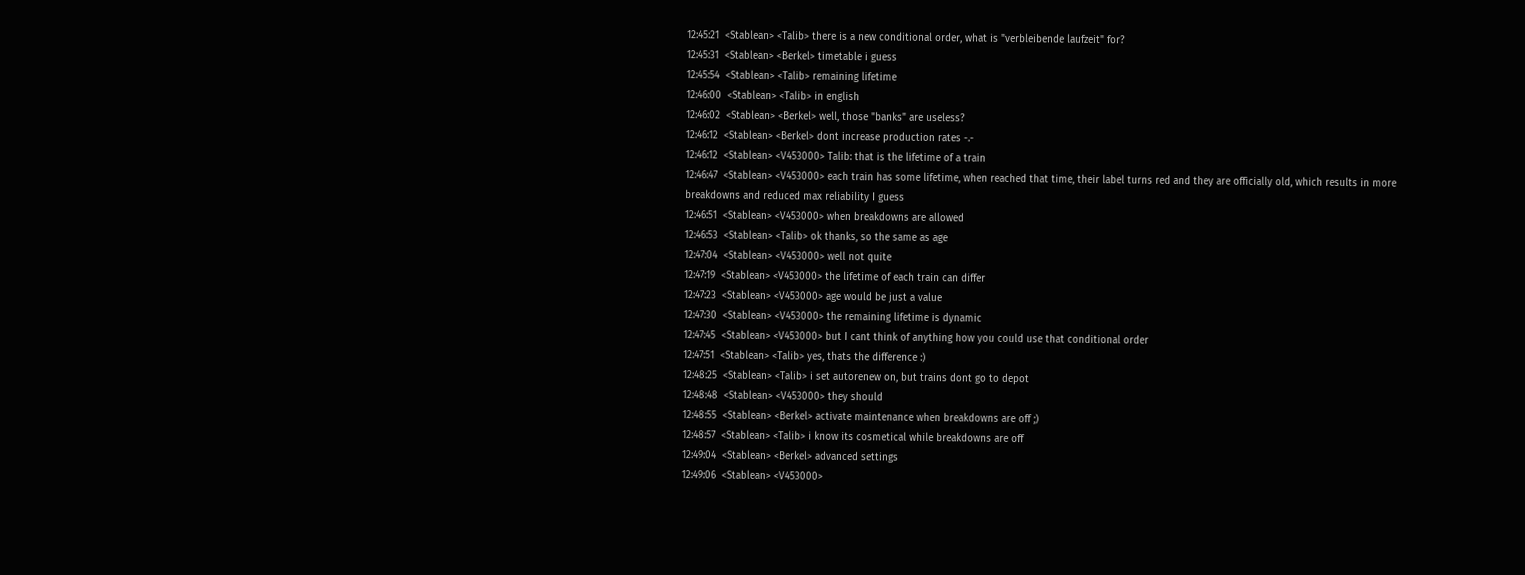12:45:21  <Stablean> <Talib> there is a new conditional order, what is "verbleibende laufzeit" for?
12:45:31  <Stablean> <Berkel> timetable i guess
12:45:54  <Stablean> <Talib> remaining lifetime
12:46:00  <Stablean> <Talib> in english
12:46:02  <Stablean> <Berkel> well, those "banks" are useless?
12:46:12  <Stablean> <Berkel> dont increase production rates -.-
12:46:12  <Stablean> <V453000> Talib: that is the lifetime of a train
12:46:47  <Stablean> <V453000> each train has some lifetime, when reached that time, their label turns red and they are officially old, which results in more breakdowns and reduced max reliability I guess
12:46:51  <Stablean> <V453000> when breakdowns are allowed
12:46:53  <Stablean> <Talib> ok thanks, so the same as age
12:47:04  <Stablean> <V453000> well not quite
12:47:19  <Stablean> <V453000> the lifetime of each train can differ
12:47:23  <Stablean> <V453000> age would be just a value
12:47:30  <Stablean> <V453000> the remaining lifetime is dynamic
12:47:45  <Stablean> <V453000> but I cant think of anything how you could use that conditional order
12:47:51  <Stablean> <Talib> yes, thats the difference :)
12:48:25  <Stablean> <Talib> i set autorenew on, but trains dont go to depot
12:48:48  <Stablean> <V453000> they should
12:48:55  <Stablean> <Berkel> activate maintenance when breakdowns are off ;)
12:48:57  <Stablean> <Talib> i know its cosmetical while breakdowns are off
12:49:04  <Stablean> <Berkel> advanced settings
12:49:06  <Stablean> <V453000>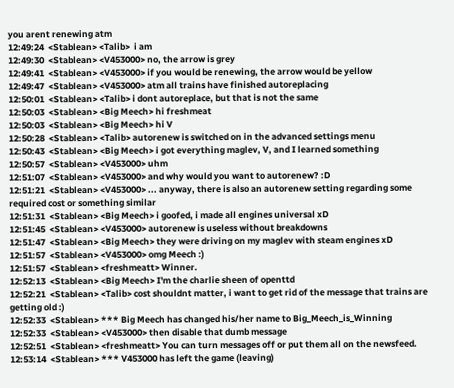you arent renewing atm
12:49:24  <Stablean> <Talib>  i am
12:49:30  <Stablean> <V453000> no, the arrow is grey
12:49:41  <Stablean> <V453000> if you would be renewing, the arrow would be yellow
12:49:47  <Stablean> <V453000> atm all trains have finished autoreplacing
12:50:01  <Stablean> <Talib> i dont autoreplace, but that is not the same
12:50:03  <Stablean> <Big Meech> hi freshmeat
12:50:03  <Stablean> <Big Meech> hi V
12:50:28  <Stablean> <Talib> autorenew is switched on in the advanced settings menu
12:50:43  <Stablean> <Big Meech> i got everything maglev, V, and I learned something
12:50:57  <Stablean> <V453000> uhm
12:51:07  <Stablean> <V453000> and why would you want to autorenew? :D
12:51:21  <Stablean> <V453000> ... anyway, there is also an autorenew setting regarding some required cost or something similar
12:51:31  <Stablean> <Big Meech> i goofed, i made all engines universal xD
12:51:45  <Stablean> <V453000> autorenew is useless without breakdowns
12:51:47  <Stablean> <Big Meech> they were driving on my maglev with steam engines xD
12:51:57  <Stablean> <V453000> omg Meech :)
12:51:57  <Stablean> <freshmeatt> Winner.
12:52:13  <Stablean> <Big Meech> I'm the charlie sheen of openttd
12:52:21  <Stablean> <Talib> cost shouldnt matter, i want to get rid of the message that trains are getting old :)
12:52:33  <Stablean> *** Big Meech has changed his/her name to Big_Meech_is_Winning
12:52:33  <Stablean> <V453000> then disable that dumb message
12:52:51  <Stablean> <freshmeatt> You can turn messages off or put them all on the newsfeed.
12:53:14  <Stablean> *** V453000 has left the game (leaving)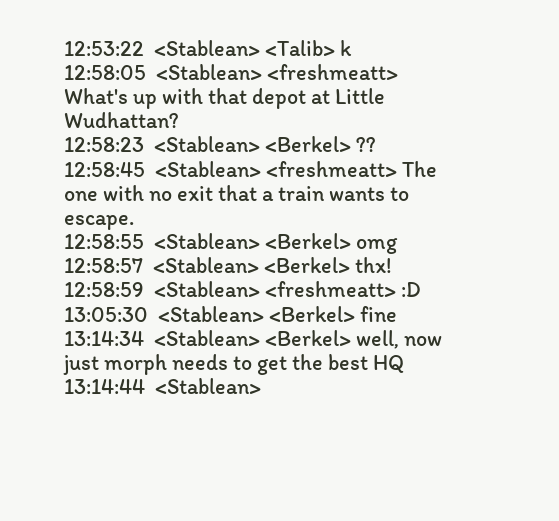12:53:22  <Stablean> <Talib> k
12:58:05  <Stablean> <freshmeatt> What's up with that depot at Little Wudhattan?
12:58:23  <Stablean> <Berkel> ??
12:58:45  <Stablean> <freshmeatt> The one with no exit that a train wants to escape.
12:58:55  <Stablean> <Berkel> omg
12:58:57  <Stablean> <Berkel> thx!
12:58:59  <Stablean> <freshmeatt> :D
13:05:30  <Stablean> <Berkel> fine
13:14:34  <Stablean> <Berkel> well, now just morph needs to get the best HQ
13:14:44  <Stablean>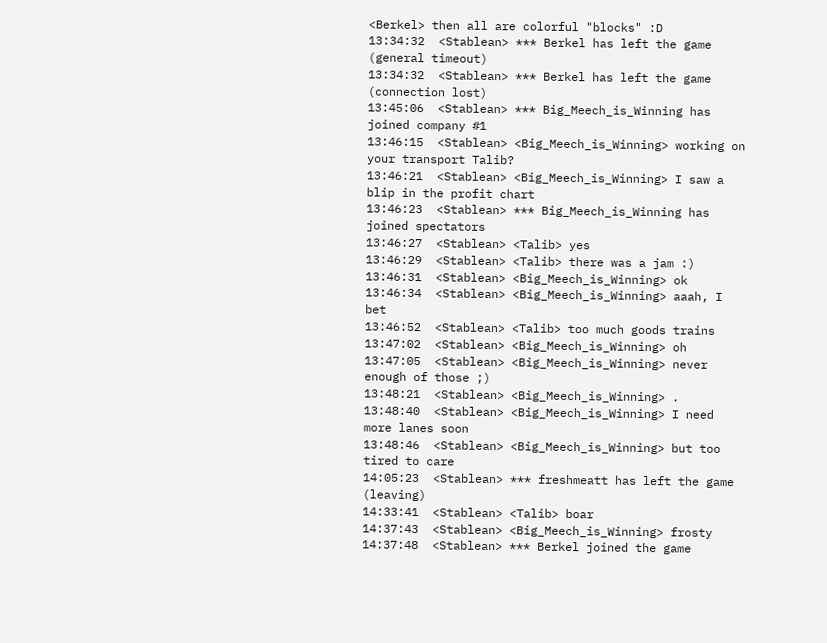<Berkel> then all are colorful "blocks" :D
13:34:32  <Stablean> *** Berkel has left the game (general timeout)
13:34:32  <Stablean> *** Berkel has left the game (connection lost)
13:45:06  <Stablean> *** Big_Meech_is_Winning has joined company #1
13:46:15  <Stablean> <Big_Meech_is_Winning> working on your transport Talib?
13:46:21  <Stablean> <Big_Meech_is_Winning> I saw a blip in the profit chart
13:46:23  <Stablean> *** Big_Meech_is_Winning has joined spectators
13:46:27  <Stablean> <Talib> yes
13:46:29  <Stablean> <Talib> there was a jam :)
13:46:31  <Stablean> <Big_Meech_is_Winning> ok
13:46:34  <Stablean> <Big_Meech_is_Winning> aaah, I bet
13:46:52  <Stablean> <Talib> too much goods trains
13:47:02  <Stablean> <Big_Meech_is_Winning> oh
13:47:05  <Stablean> <Big_Meech_is_Winning> never enough of those ;)
13:48:21  <Stablean> <Big_Meech_is_Winning> .
13:48:40  <Stablean> <Big_Meech_is_Winning> I need more lanes soon
13:48:46  <Stablean> <Big_Meech_is_Winning> but too tired to care
14:05:23  <Stablean> *** freshmeatt has left the game (leaving)
14:33:41  <Stablean> <Talib> boar
14:37:43  <Stablean> <Big_Meech_is_Winning> frosty
14:37:48  <Stablean> *** Berkel joined the game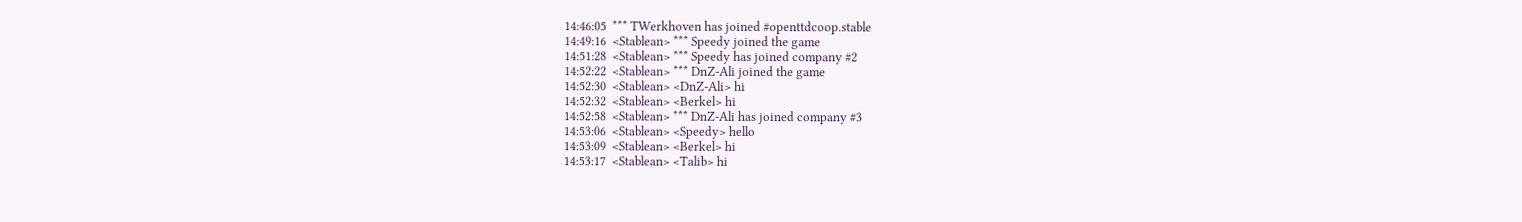14:46:05  *** TWerkhoven has joined #openttdcoop.stable
14:49:16  <Stablean> *** Speedy joined the game
14:51:28  <Stablean> *** Speedy has joined company #2
14:52:22  <Stablean> *** DnZ-Ali joined the game
14:52:30  <Stablean> <DnZ-Ali> hi
14:52:32  <Stablean> <Berkel> hi
14:52:58  <Stablean> *** DnZ-Ali has joined company #3
14:53:06  <Stablean> <Speedy> hello
14:53:09  <Stablean> <Berkel> hi
14:53:17  <Stablean> <Talib> hi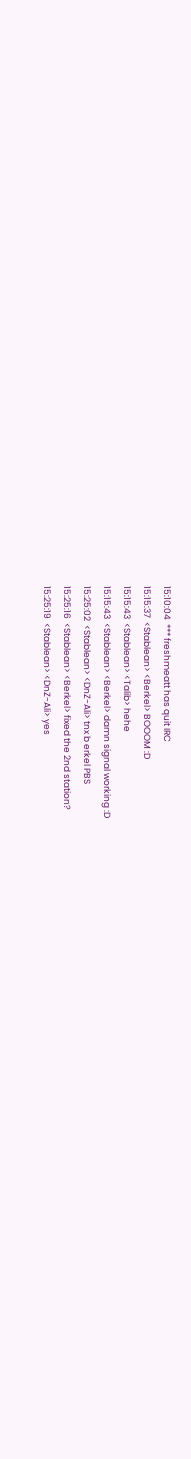15:10:04  *** freshmeatt has quit IRC
15:15:37  <Stablean> <Berkel> BOOOM :D
15:15:43  <Stablean> <Talib> hehe
15:15:43  <Stablean> <Berkel> damn signal working :D
15:25:02  <Stablean> <DnZ-Ali> tnx b erkel PBS
15:25:16  <Stablean> <Berkel> fixed the 2nd station?
15:25:19  <Stablean> <DnZ-Ali> yes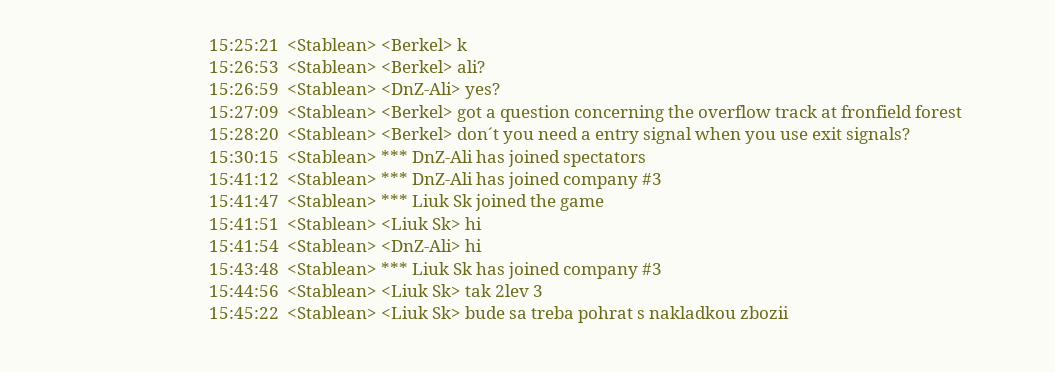15:25:21  <Stablean> <Berkel> k
15:26:53  <Stablean> <Berkel> ali?
15:26:59  <Stablean> <DnZ-Ali> yes?
15:27:09  <Stablean> <Berkel> got a question concerning the overflow track at fronfield forest
15:28:20  <Stablean> <Berkel> don´t you need a entry signal when you use exit signals?
15:30:15  <Stablean> *** DnZ-Ali has joined spectators
15:41:12  <Stablean> *** DnZ-Ali has joined company #3
15:41:47  <Stablean> *** Liuk Sk joined the game
15:41:51  <Stablean> <Liuk Sk> hi
15:41:54  <Stablean> <DnZ-Ali> hi
15:43:48  <Stablean> *** Liuk Sk has joined company #3
15:44:56  <Stablean> <Liuk Sk> tak 2lev 3
15:45:22  <Stablean> <Liuk Sk> bude sa treba pohrat s nakladkou zbozii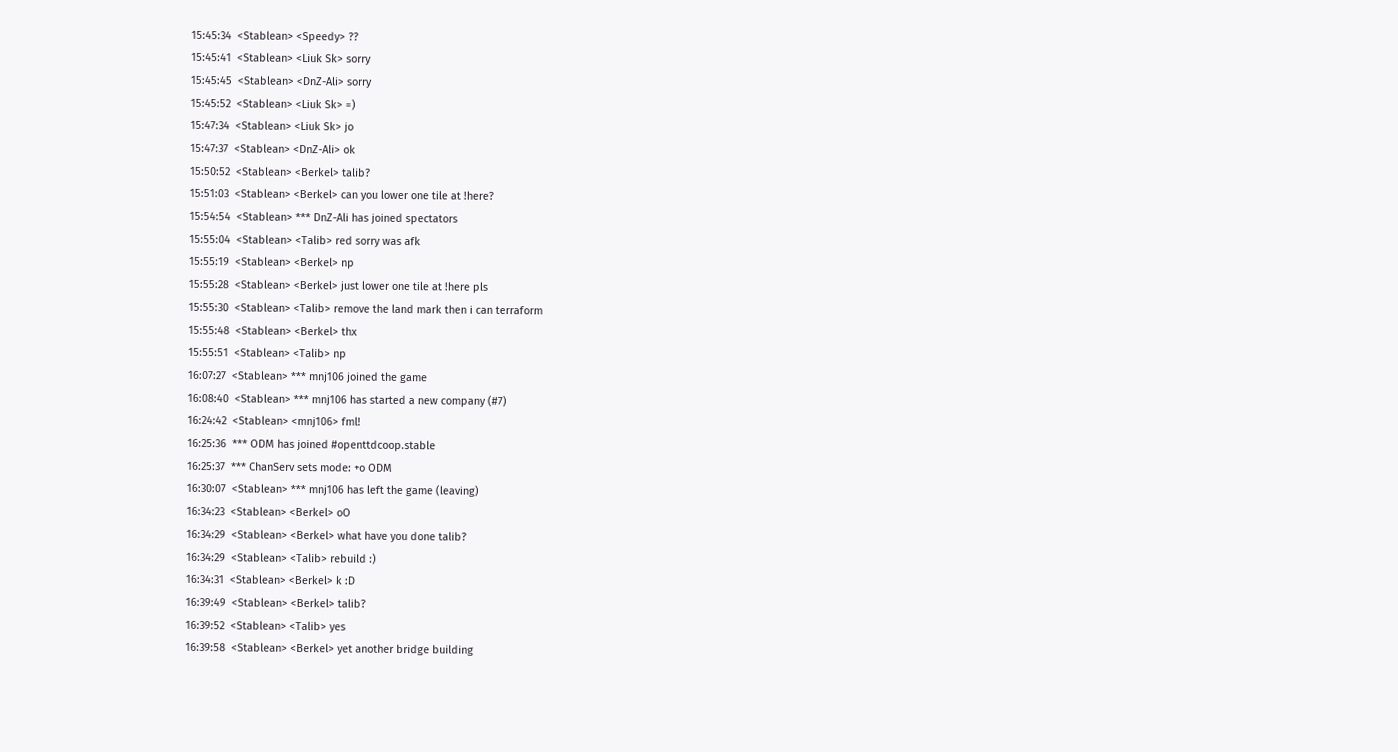15:45:34  <Stablean> <Speedy> ??
15:45:41  <Stablean> <Liuk Sk> sorry
15:45:45  <Stablean> <DnZ-Ali> sorry
15:45:52  <Stablean> <Liuk Sk> =)
15:47:34  <Stablean> <Liuk Sk> jo
15:47:37  <Stablean> <DnZ-Ali> ok
15:50:52  <Stablean> <Berkel> talib?
15:51:03  <Stablean> <Berkel> can you lower one tile at !here?
15:54:54  <Stablean> *** DnZ-Ali has joined spectators
15:55:04  <Stablean> <Talib> red sorry was afk
15:55:19  <Stablean> <Berkel> np
15:55:28  <Stablean> <Berkel> just lower one tile at !here pls
15:55:30  <Stablean> <Talib> remove the land mark then i can terraform
15:55:48  <Stablean> <Berkel> thx
15:55:51  <Stablean> <Talib> np
16:07:27  <Stablean> *** mnj106 joined the game
16:08:40  <Stablean> *** mnj106 has started a new company (#7)
16:24:42  <Stablean> <mnj106> fml!
16:25:36  *** ODM has joined #openttdcoop.stable
16:25:37  *** ChanServ sets mode: +o ODM
16:30:07  <Stablean> *** mnj106 has left the game (leaving)
16:34:23  <Stablean> <Berkel> oO
16:34:29  <Stablean> <Berkel> what have you done talib?
16:34:29  <Stablean> <Talib> rebuild :)
16:34:31  <Stablean> <Berkel> k :D
16:39:49  <Stablean> <Berkel> talib?
16:39:52  <Stablean> <Talib> yes
16:39:58  <Stablean> <Berkel> yet another bridge building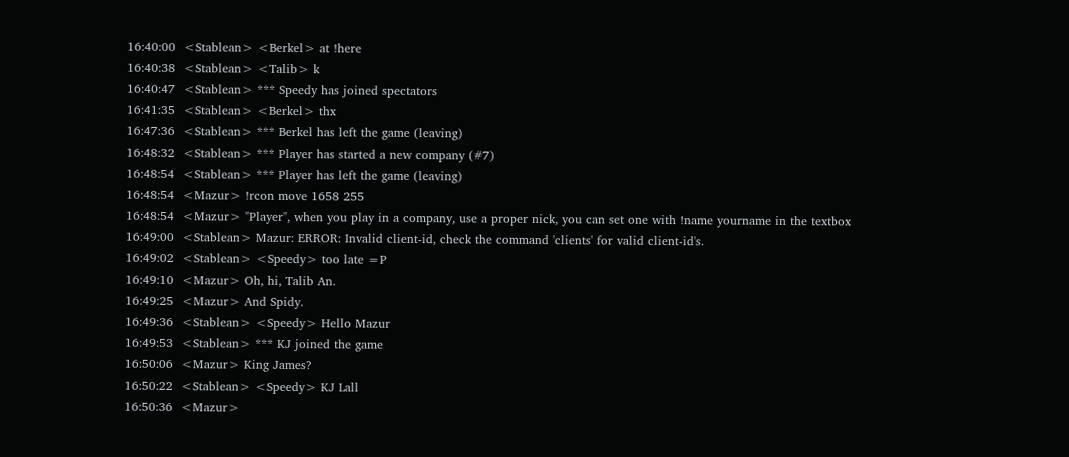16:40:00  <Stablean> <Berkel> at !here
16:40:38  <Stablean> <Talib> k
16:40:47  <Stablean> *** Speedy has joined spectators
16:41:35  <Stablean> <Berkel> thx
16:47:36  <Stablean> *** Berkel has left the game (leaving)
16:48:32  <Stablean> *** Player has started a new company (#7)
16:48:54  <Stablean> *** Player has left the game (leaving)
16:48:54  <Mazur> !rcon move 1658 255
16:48:54  <Mazur> "Player", when you play in a company, use a proper nick, you can set one with !name yourname in the textbox
16:49:00  <Stablean> Mazur: ERROR: Invalid client-id, check the command 'clients' for valid client-id's.
16:49:02  <Stablean> <Speedy> too late =P
16:49:10  <Mazur> Oh, hi, Talib An.
16:49:25  <Mazur> And Spidy.
16:49:36  <Stablean> <Speedy> Hello Mazur
16:49:53  <Stablean> *** KJ joined the game
16:50:06  <Mazur> King James?
16:50:22  <Stablean> <Speedy> KJ Lall
16:50:36  <Mazur>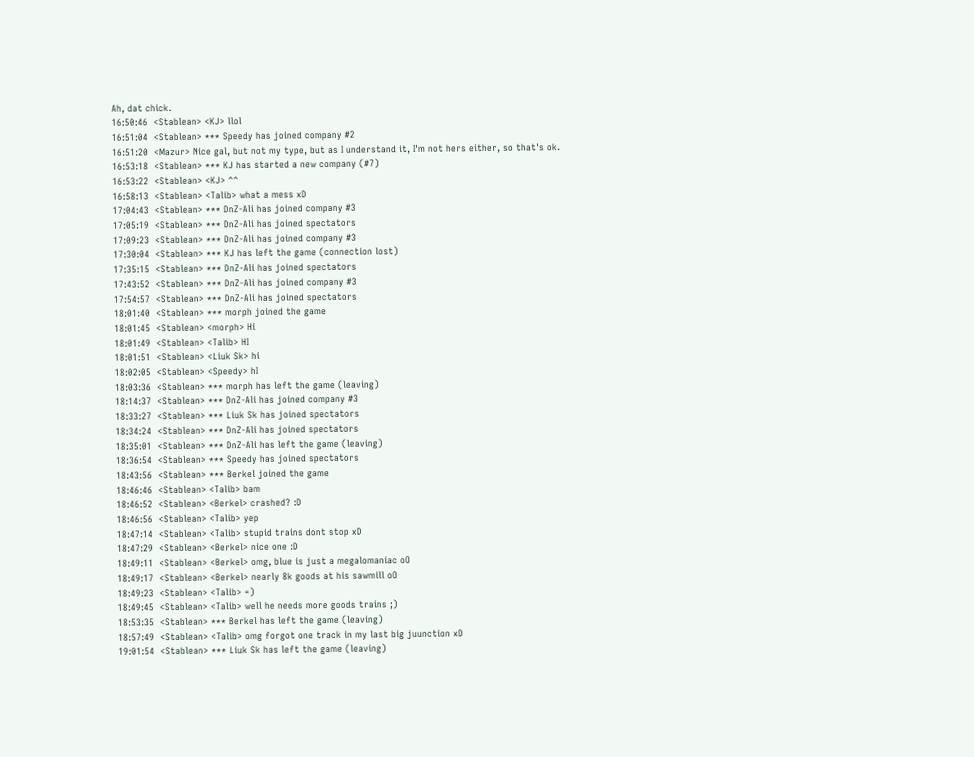Ah, dat chick.
16:50:46  <Stablean> <KJ> llol
16:51:04  <Stablean> *** Speedy has joined company #2
16:51:20  <Mazur> Nice gal, but not my type, but as I understand it, I'm not hers either, so that's ok.
16:53:18  <Stablean> *** KJ has started a new company (#7)
16:53:22  <Stablean> <KJ> ^^
16:58:13  <Stablean> <Talib> what a mess xD
17:04:43  <Stablean> *** DnZ-Ali has joined company #3
17:05:19  <Stablean> *** DnZ-Ali has joined spectators
17:09:23  <Stablean> *** DnZ-Ali has joined company #3
17:30:04  <Stablean> *** KJ has left the game (connection lost)
17:35:15  <Stablean> *** DnZ-Ali has joined spectators
17:43:52  <Stablean> *** DnZ-Ali has joined company #3
17:54:57  <Stablean> *** DnZ-Ali has joined spectators
18:01:40  <Stablean> *** morph joined the game
18:01:45  <Stablean> <morph> Hi
18:01:49  <Stablean> <Talib> HI
18:01:51  <Stablean> <Liuk Sk> hi
18:02:05  <Stablean> <Speedy> hI
18:03:36  <Stablean> *** morph has left the game (leaving)
18:14:37  <Stablean> *** DnZ-Ali has joined company #3
18:33:27  <Stablean> *** Liuk Sk has joined spectators
18:34:24  <Stablean> *** DnZ-Ali has joined spectators
18:35:01  <Stablean> *** DnZ-Ali has left the game (leaving)
18:36:54  <Stablean> *** Speedy has joined spectators
18:43:56  <Stablean> *** Berkel joined the game
18:46:46  <Stablean> <Talib> bam
18:46:52  <Stablean> <Berkel> crashed? :D
18:46:56  <Stablean> <Talib> yep
18:47:14  <Stablean> <Talib> stupid trains dont stop xD
18:47:29  <Stablean> <Berkel> nice one :D
18:49:11  <Stablean> <Berkel> omg, blue is just a megalomaniac oO
18:49:17  <Stablean> <Berkel> nearly 8k goods at his sawmill oO
18:49:23  <Stablean> <Talib> =)
18:49:45  <Stablean> <Talib> well he needs more goods trains ;)
18:53:35  <Stablean> *** Berkel has left the game (leaving)
18:57:49  <Stablean> <Talib> omg forgot one track in my last big juunction xD
19:01:54  <Stablean> *** Liuk Sk has left the game (leaving)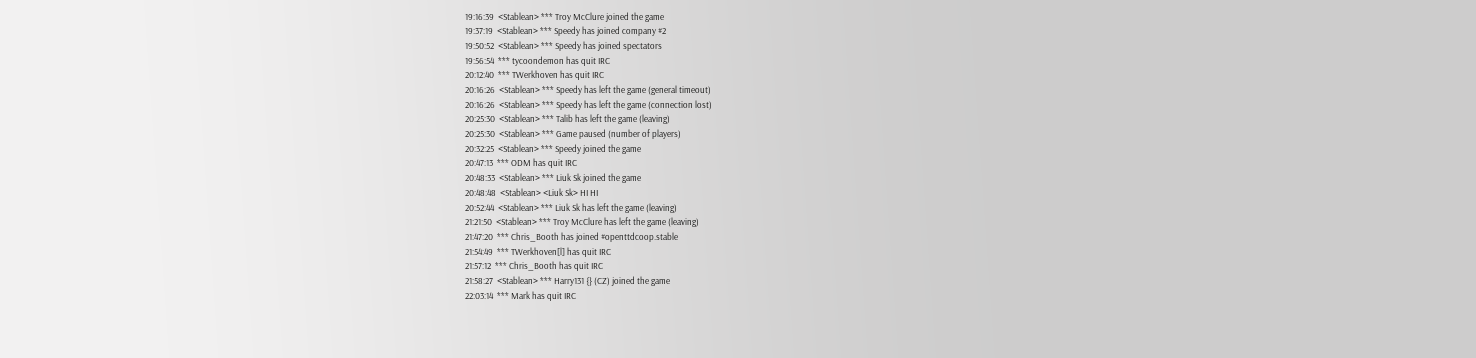19:16:39  <Stablean> *** Troy McClure joined the game
19:37:19  <Stablean> *** Speedy has joined company #2
19:50:52  <Stablean> *** Speedy has joined spectators
19:56:54  *** tycoondemon has quit IRC
20:12:40  *** TWerkhoven has quit IRC
20:16:26  <Stablean> *** Speedy has left the game (general timeout)
20:16:26  <Stablean> *** Speedy has left the game (connection lost)
20:25:30  <Stablean> *** Talib has left the game (leaving)
20:25:30  <Stablean> *** Game paused (number of players)
20:32:25  <Stablean> *** Speedy joined the game
20:47:13  *** ODM has quit IRC
20:48:33  <Stablean> *** Liuk Sk joined the game
20:48:48  <Stablean> <Liuk Sk> HI HI
20:52:44  <Stablean> *** Liuk Sk has left the game (leaving)
21:21:50  <Stablean> *** Troy McClure has left the game (leaving)
21:47:20  *** Chris_Booth has joined #openttdcoop.stable
21:54:49  *** TWerkhoven[l] has quit IRC
21:57:12  *** Chris_Booth has quit IRC
21:58:27  <Stablean> *** Harry131 {} (CZ) joined the game
22:03:14  *** Mark has quit IRC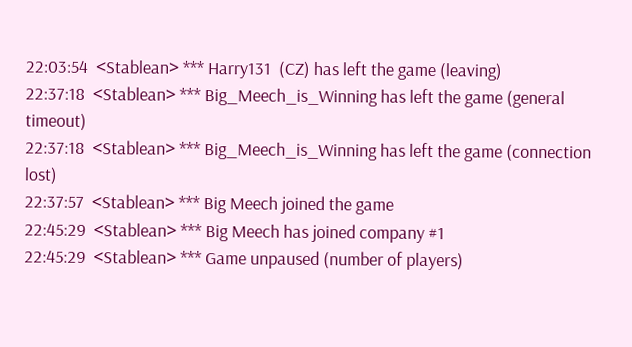22:03:54  <Stablean> *** Harry131  (CZ) has left the game (leaving)
22:37:18  <Stablean> *** Big_Meech_is_Winning has left the game (general timeout)
22:37:18  <Stablean> *** Big_Meech_is_Winning has left the game (connection lost)
22:37:57  <Stablean> *** Big Meech joined the game
22:45:29  <Stablean> *** Big Meech has joined company #1
22:45:29  <Stablean> *** Game unpaused (number of players)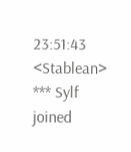23:51:43  <Stablean> *** Sylf joined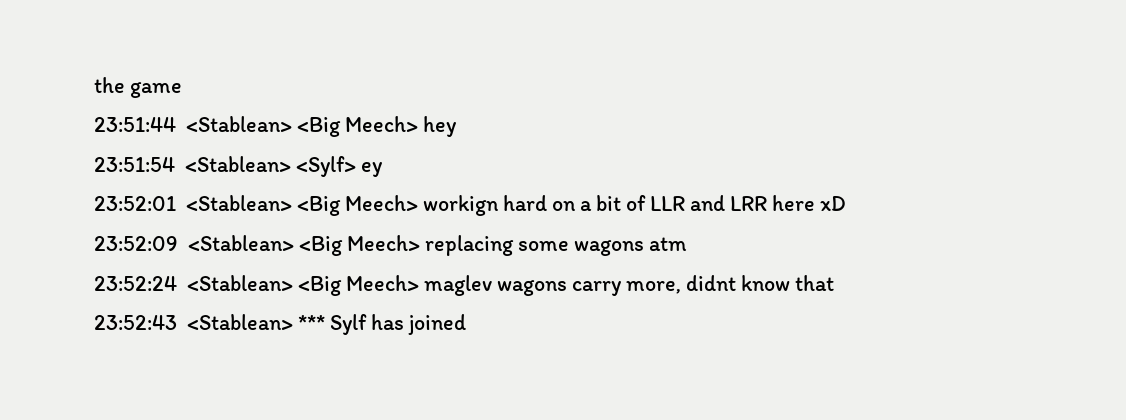the game
23:51:44  <Stablean> <Big Meech> hey
23:51:54  <Stablean> <Sylf> ey
23:52:01  <Stablean> <Big Meech> workign hard on a bit of LLR and LRR here xD
23:52:09  <Stablean> <Big Meech> replacing some wagons atm
23:52:24  <Stablean> <Big Meech> maglev wagons carry more, didnt know that
23:52:43  <Stablean> *** Sylf has joined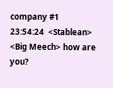company #1
23:54:24  <Stablean> <Big Meech> how are you?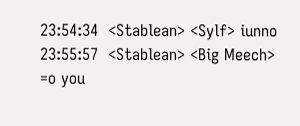23:54:34  <Stablean> <Sylf> iunno
23:55:57  <Stablean> <Big Meech> =o you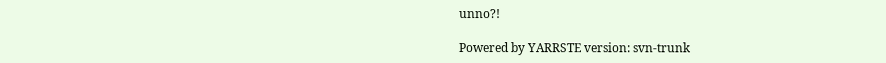unno?!

Powered by YARRSTE version: svn-trunk